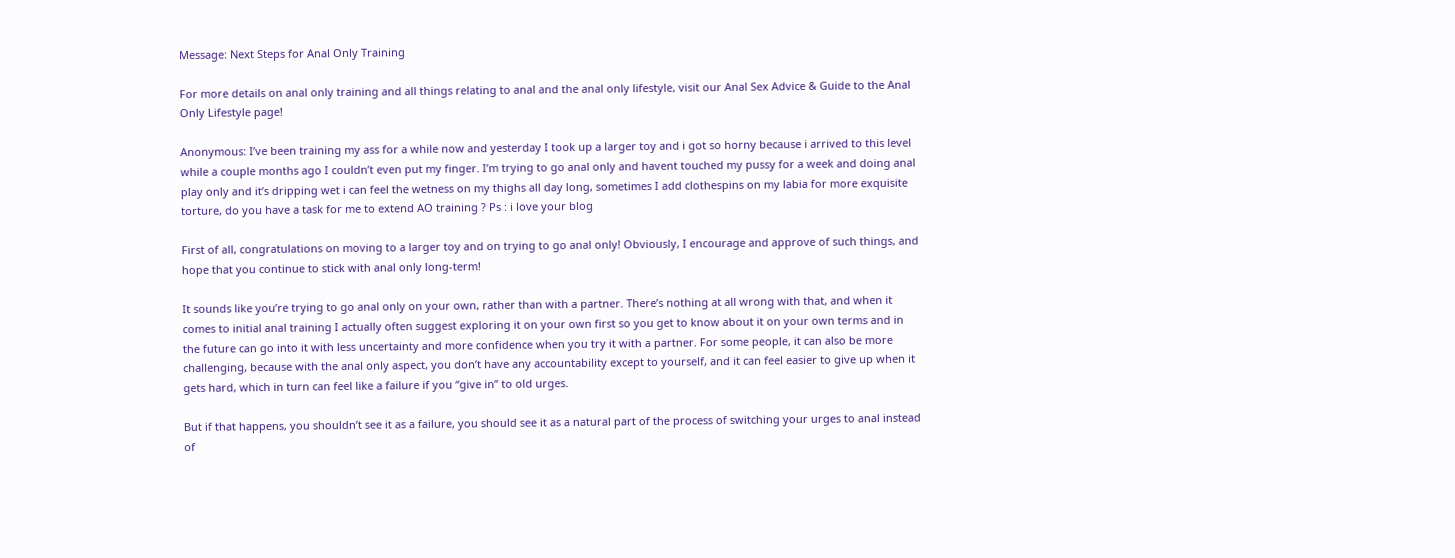Message: Next Steps for Anal Only Training

For more details on anal only training and all things relating to anal and the anal only lifestyle, visit our Anal Sex Advice & Guide to the Anal Only Lifestyle page!

Anonymous: I’ve been training my ass for a while now and yesterday I took up a larger toy and i got so horny because i arrived to this level while a couple months ago I couldn’t even put my finger. I’m trying to go anal only and havent touched my pussy for a week and doing anal play only and it’s dripping wet i can feel the wetness on my thighs all day long, sometimes I add clothespins on my labia for more exquisite torture, do you have a task for me to extend AO training ? Ps : i love your blog

First of all, congratulations on moving to a larger toy and on trying to go anal only! Obviously, I encourage and approve of such things, and hope that you continue to stick with anal only long-term!

It sounds like you’re trying to go anal only on your own, rather than with a partner. There’s nothing at all wrong with that, and when it comes to initial anal training I actually often suggest exploring it on your own first so you get to know about it on your own terms and in the future can go into it with less uncertainty and more confidence when you try it with a partner. For some people, it can also be more challenging, because with the anal only aspect, you don’t have any accountability except to yourself, and it can feel easier to give up when it gets hard, which in turn can feel like a failure if you “give in” to old urges.

But if that happens, you shouldn’t see it as a failure, you should see it as a natural part of the process of switching your urges to anal instead of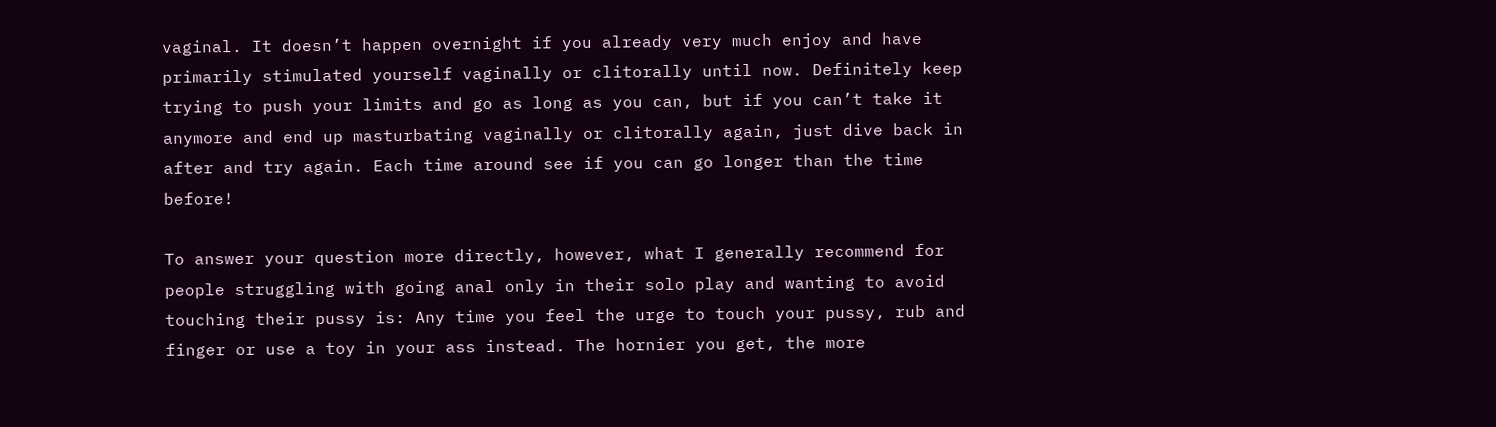vaginal. It doesn’t happen overnight if you already very much enjoy and have primarily stimulated yourself vaginally or clitorally until now. Definitely keep trying to push your limits and go as long as you can, but if you can’t take it anymore and end up masturbating vaginally or clitorally again, just dive back in after and try again. Each time around see if you can go longer than the time before!

To answer your question more directly, however, what I generally recommend for people struggling with going anal only in their solo play and wanting to avoid touching their pussy is: Any time you feel the urge to touch your pussy, rub and finger or use a toy in your ass instead. The hornier you get, the more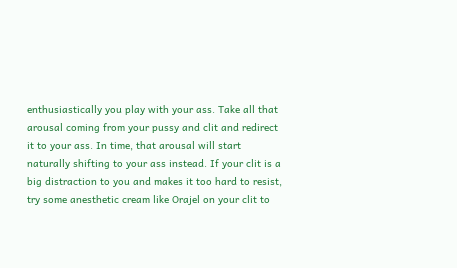enthusiastically you play with your ass. Take all that arousal coming from your pussy and clit and redirect it to your ass. In time, that arousal will start naturally shifting to your ass instead. If your clit is a big distraction to you and makes it too hard to resist, try some anesthetic cream like Orajel on your clit to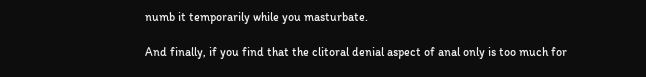numb it temporarily while you masturbate.

And finally, if you find that the clitoral denial aspect of anal only is too much for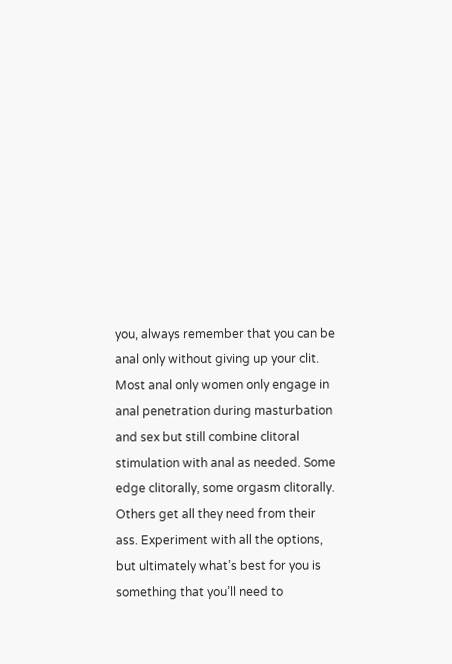you, always remember that you can be anal only without giving up your clit. Most anal only women only engage in anal penetration during masturbation and sex but still combine clitoral stimulation with anal as needed. Some edge clitorally, some orgasm clitorally. Others get all they need from their ass. Experiment with all the options, but ultimately what’s best for you is something that you’ll need to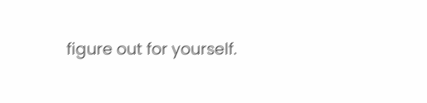figure out for yourself.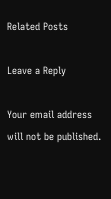Related Posts

Leave a Reply

Your email address will not be published.